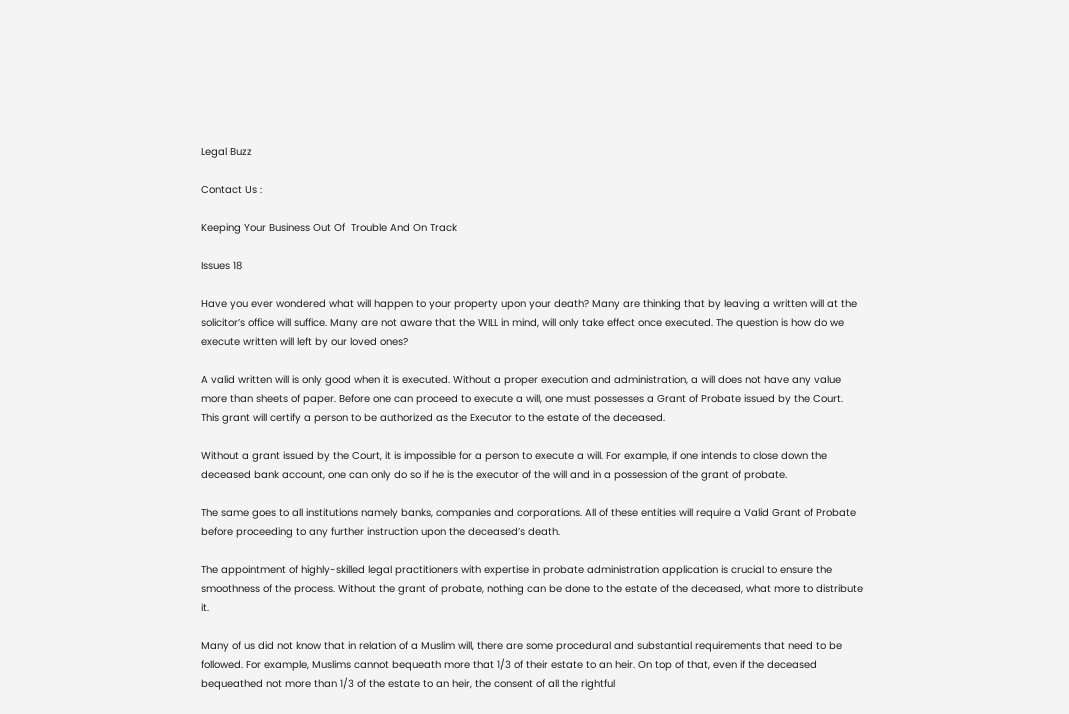Legal Buzz

Contact Us :

Keeping Your Business Out Of  Trouble And On Track

Issues 18

Have you ever wondered what will happen to your property upon your death? Many are thinking that by leaving a written will at the solicitor’s office will suffice. Many are not aware that the WILL in mind, will only take effect once executed. The question is how do we execute written will left by our loved ones?

A valid written will is only good when it is executed. Without a proper execution and administration, a will does not have any value more than sheets of paper. Before one can proceed to execute a will, one must possesses a Grant of Probate issued by the Court. This grant will certify a person to be authorized as the Executor to the estate of the deceased.

Without a grant issued by the Court, it is impossible for a person to execute a will. For example, if one intends to close down the deceased bank account, one can only do so if he is the executor of the will and in a possession of the grant of probate.

The same goes to all institutions namely banks, companies and corporations. All of these entities will require a Valid Grant of Probate before proceeding to any further instruction upon the deceased’s death.

The appointment of highly-skilled legal practitioners with expertise in probate administration application is crucial to ensure the smoothness of the process. Without the grant of probate, nothing can be done to the estate of the deceased, what more to distribute it.

Many of us did not know that in relation of a Muslim will, there are some procedural and substantial requirements that need to be followed. For example, Muslims cannot bequeath more that 1/3 of their estate to an heir. On top of that, even if the deceased bequeathed not more than 1/3 of the estate to an heir, the consent of all the rightful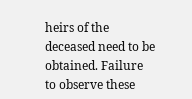heirs of the deceased need to be obtained. Failure to observe these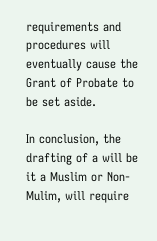requirements and procedures will eventually cause the Grant of Probate to be set aside.

In conclusion, the drafting of a will be it a Muslim or Non-Mulim, will require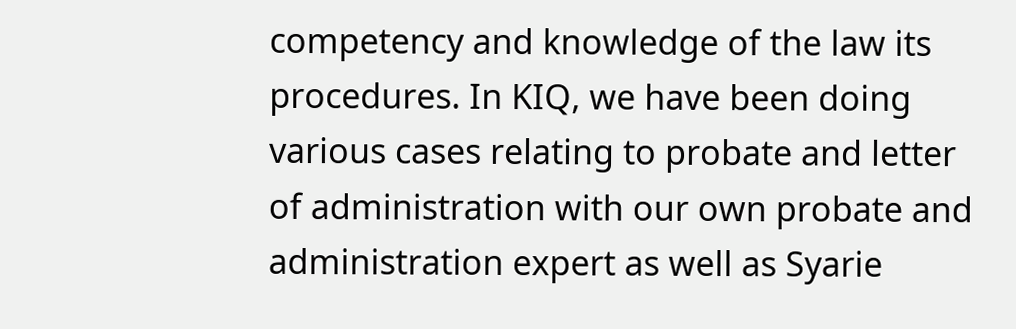competency and knowledge of the law its procedures. In KIQ, we have been doing various cases relating to probate and letter of administration with our own probate and administration expert as well as Syarie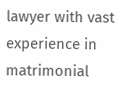lawyer with vast experience in matrimonial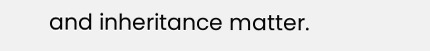and inheritance matter.